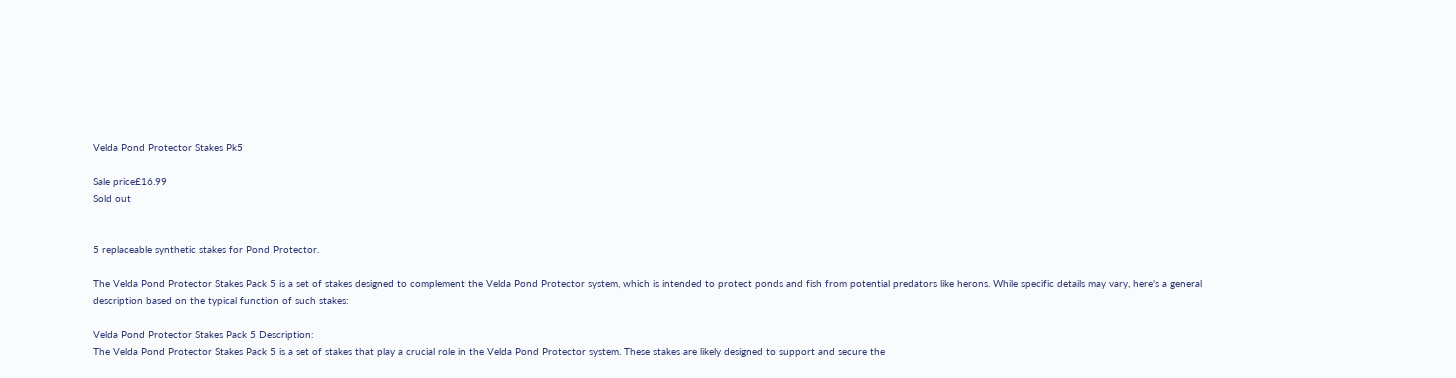Velda Pond Protector Stakes Pk5

Sale price£16.99
Sold out


5 replaceable synthetic stakes for Pond Protector.

The Velda Pond Protector Stakes Pack 5 is a set of stakes designed to complement the Velda Pond Protector system, which is intended to protect ponds and fish from potential predators like herons. While specific details may vary, here's a general description based on the typical function of such stakes:

Velda Pond Protector Stakes Pack 5 Description:
The Velda Pond Protector Stakes Pack 5 is a set of stakes that play a crucial role in the Velda Pond Protector system. These stakes are likely designed to support and secure the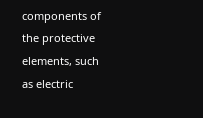components of the protective elements, such as electric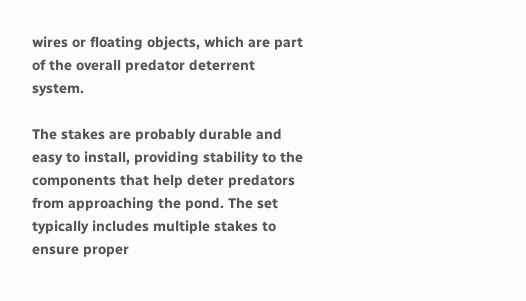wires or floating objects, which are part of the overall predator deterrent system.

The stakes are probably durable and easy to install, providing stability to the components that help deter predators from approaching the pond. The set typically includes multiple stakes to ensure proper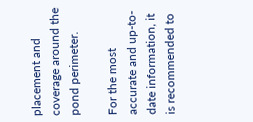placement and coverage around the pond perimeter.

For the most accurate and up-to-date information, it is recommended to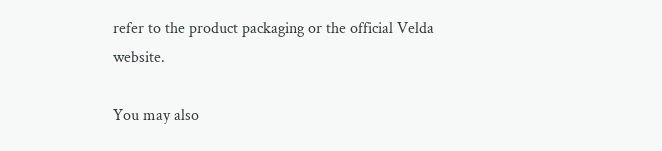refer to the product packaging or the official Velda website.

You may also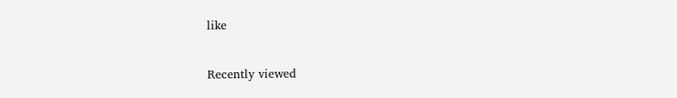like

Recently viewed